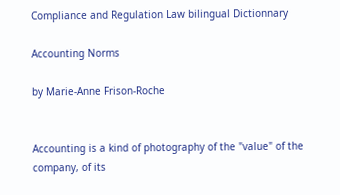Compliance and Regulation Law bilingual Dictionnary

Accounting Norms

by Marie-Anne Frison-Roche


Accounting is a kind of photography of the "value" of the company, of its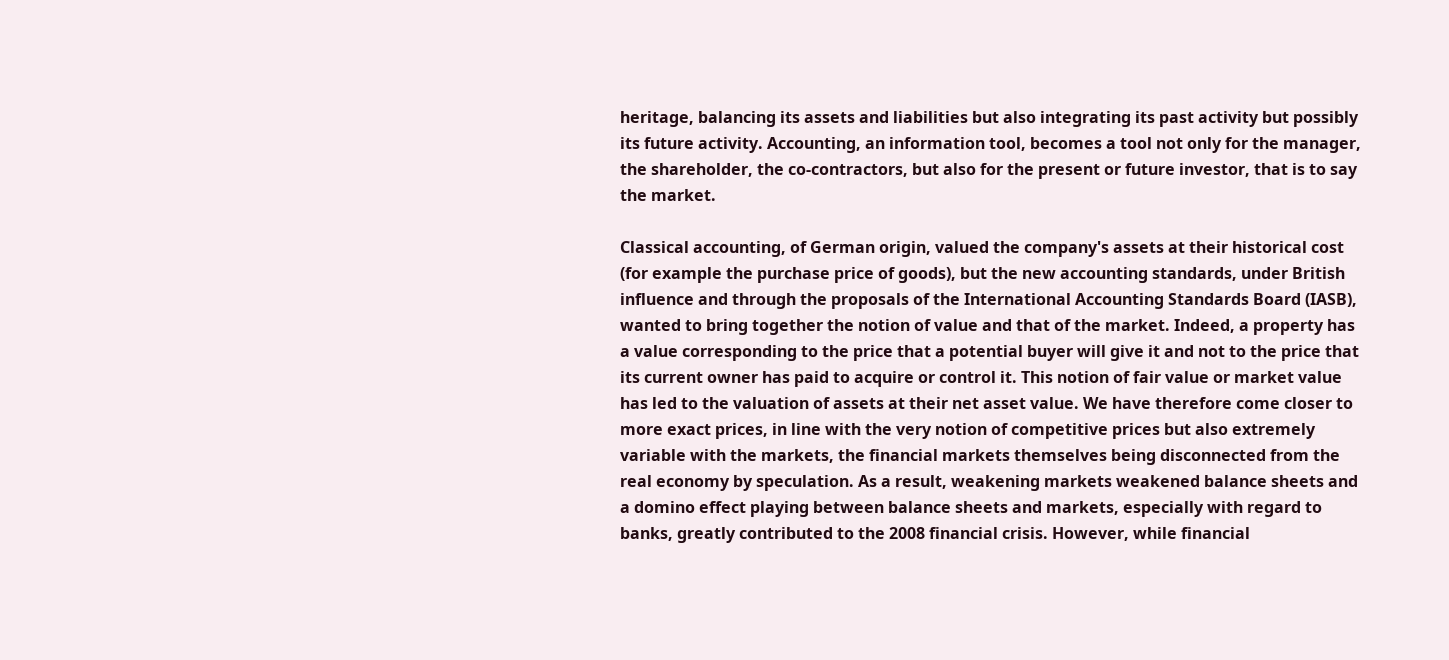heritage, balancing its assets and liabilities but also integrating its past activity but possibly its future activity. Accounting, an information tool, becomes a tool not only for the manager, the shareholder, the co-contractors, but also for the present or future investor, that is to say the market.

Classical accounting, of German origin, valued the company's assets at their historical cost (for example the purchase price of goods), but the new accounting standards, under British influence and through the proposals of the International Accounting Standards Board (IASB), wanted to bring together the notion of value and that of the market. Indeed, a property has a value corresponding to the price that a potential buyer will give it and not to the price that its current owner has paid to acquire or control it. This notion of fair value or market value has led to the valuation of assets at their net asset value. We have therefore come closer to more exact prices, in line with the very notion of competitive prices but also extremely variable with the markets, the financial markets themselves being disconnected from the real economy by speculation. As a result, weakening markets weakened balance sheets and a domino effect playing between balance sheets and markets, especially with regard to banks, greatly contributed to the 2008 financial crisis. However, while financial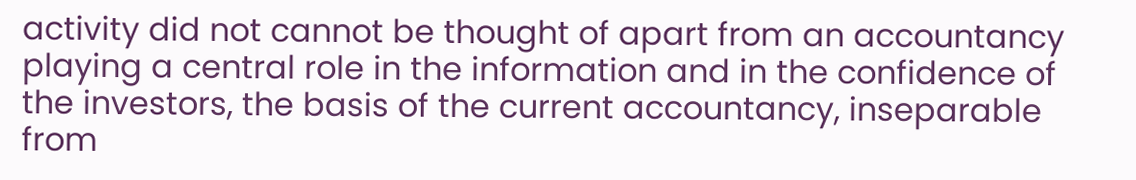activity did not cannot be thought of apart from an accountancy playing a central role in the information and in the confidence of the investors, the basis of the current accountancy, inseparable from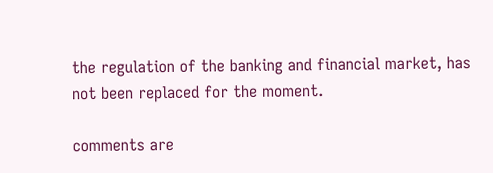the regulation of the banking and financial market, has not been replaced for the moment.

comments are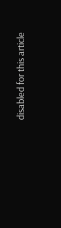disabled for this article